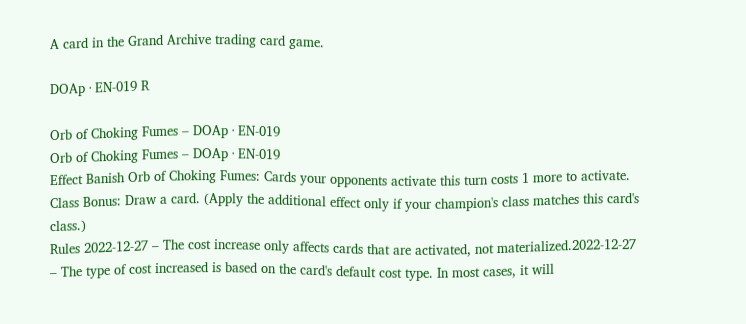A card in the Grand Archive trading card game.

DOAp · EN-019 R

Orb of Choking Fumes – DOAp · EN-019
Orb of Choking Fumes – DOAp · EN-019
Effect Banish Orb of Choking Fumes: Cards your opponents activate this turn costs 1 more to activate. Class Bonus: Draw a card. (Apply the additional effect only if your champion's class matches this card's class.)
Rules 2022-12-27 – The cost increase only affects cards that are activated, not materialized.2022-12-27 – The type of cost increased is based on the card's default cost type. In most cases, it will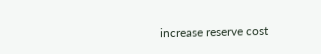increase reserve cost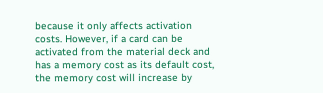because it only affects activation costs. However, if a card can be activated from the material deck and has a memory cost as its default cost, the memory cost will increase by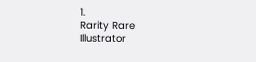1.
Rarity Rare
Illustrator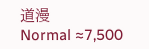道漫
Normal ≈7,500